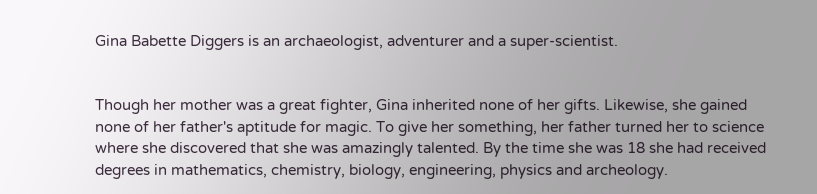Gina Babette Diggers is an archaeologist, adventurer and a super-scientist.


Though her mother was a great fighter, Gina inherited none of her gifts. Likewise, she gained none of her father's aptitude for magic. To give her something, her father turned her to science where she discovered that she was amazingly talented. By the time she was 18 she had received degrees in mathematics, chemistry, biology, engineering, physics and archeology.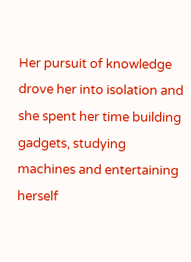Her pursuit of knowledge drove her into isolation and she spent her time building gadgets, studying machines and entertaining herself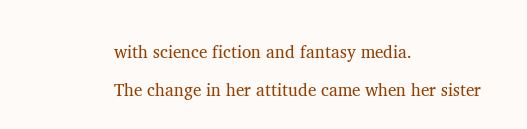with science fiction and fantasy media.

The change in her attitude came when her sister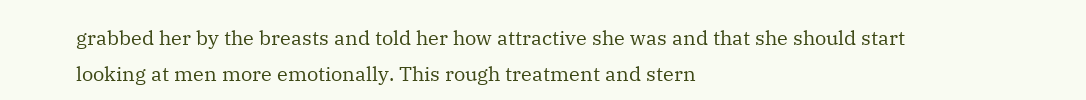grabbed her by the breasts and told her how attractive she was and that she should start looking at men more emotionally. This rough treatment and stern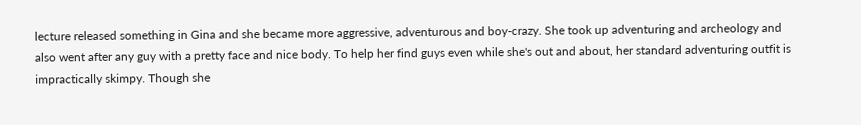lecture released something in Gina and she became more aggressive, adventurous and boy-crazy. She took up adventuring and archeology and also went after any guy with a pretty face and nice body. To help her find guys even while she's out and about, her standard adventuring outfit is impractically skimpy. Though she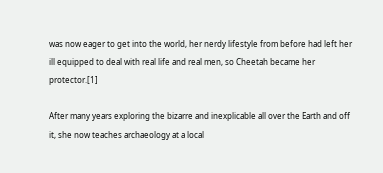was now eager to get into the world, her nerdy lifestyle from before had left her ill equipped to deal with real life and real men, so Cheetah became her protector.[1]

After many years exploring the bizarre and inexplicable all over the Earth and off it, she now teaches archaeology at a local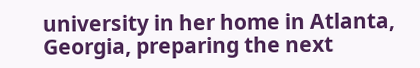university in her home in Atlanta, Georgia, preparing the next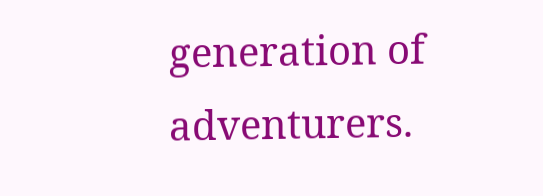generation of adventurers.